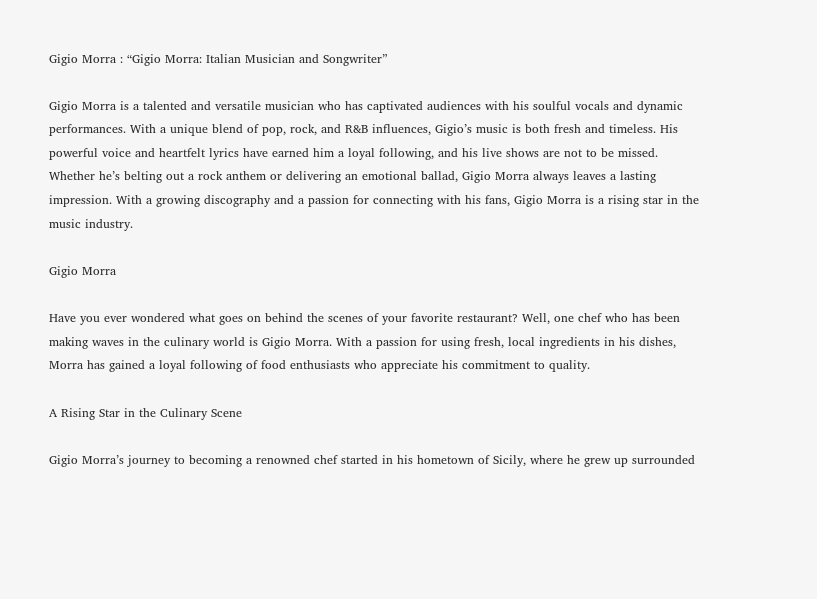Gigio Morra : “Gigio Morra: Italian Musician and Songwriter”

Gigio Morra is a talented and versatile musician who has captivated audiences with his soulful vocals and dynamic performances. With a unique blend of pop, rock, and R&B influences, Gigio’s music is both fresh and timeless. His powerful voice and heartfelt lyrics have earned him a loyal following, and his live shows are not to be missed. Whether he’s belting out a rock anthem or delivering an emotional ballad, Gigio Morra always leaves a lasting impression. With a growing discography and a passion for connecting with his fans, Gigio Morra is a rising star in the music industry.

Gigio Morra

Have you ever wondered what goes on behind the scenes of your favorite restaurant? Well, one chef who has been making waves in the culinary world is Gigio Morra. With a passion for using fresh, local ingredients in his dishes, Morra has gained a loyal following of food enthusiasts who appreciate his commitment to quality.

A Rising Star in the Culinary Scene

Gigio Morra’s journey to becoming a renowned chef started in his hometown of Sicily, where he grew up surrounded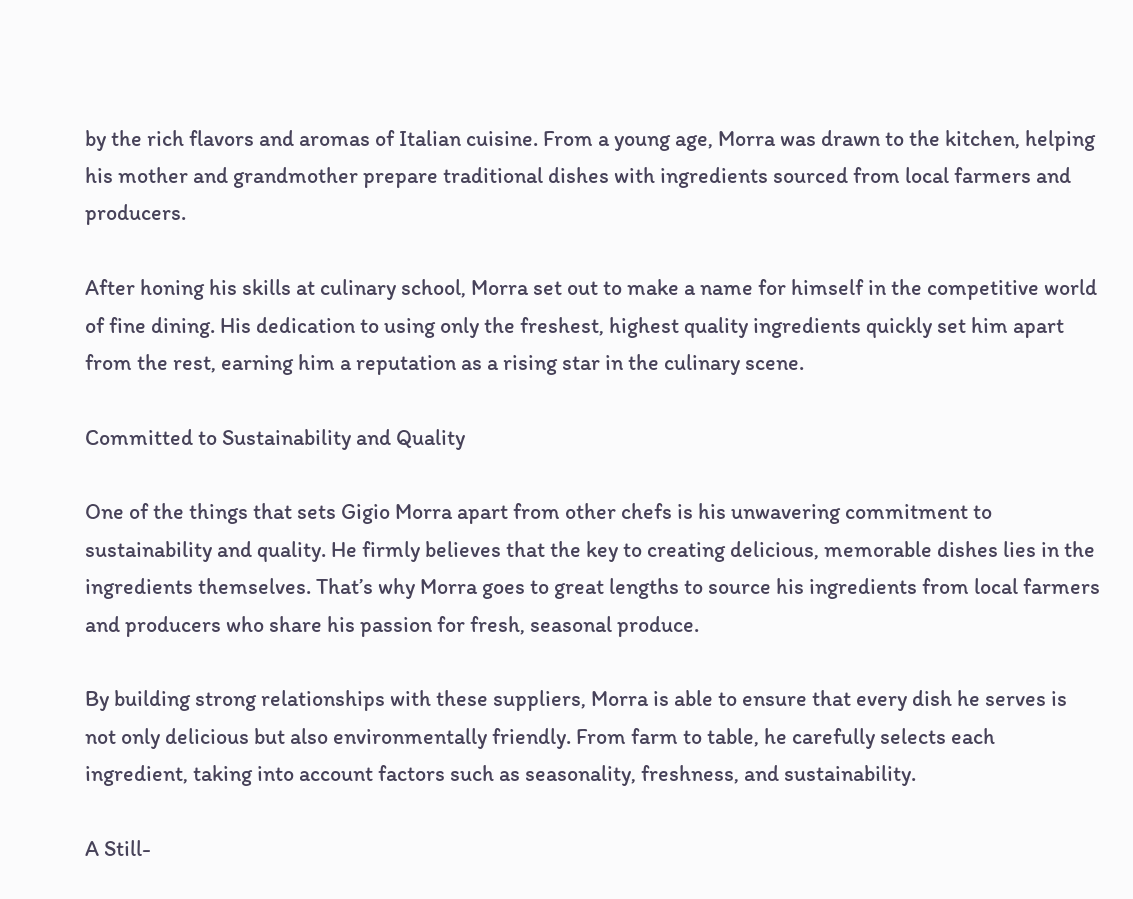by the rich flavors and aromas of Italian cuisine. From a young age, Morra was drawn to the kitchen, helping his mother and grandmother prepare traditional dishes with ingredients sourced from local farmers and producers.

After honing his skills at culinary school, Morra set out to make a name for himself in the competitive world of fine dining. His dedication to using only the freshest, highest quality ingredients quickly set him apart from the rest, earning him a reputation as a rising star in the culinary scene.

Committed to Sustainability and Quality

One of the things that sets Gigio Morra apart from other chefs is his unwavering commitment to sustainability and quality. He firmly believes that the key to creating delicious, memorable dishes lies in the ingredients themselves. That’s why Morra goes to great lengths to source his ingredients from local farmers and producers who share his passion for fresh, seasonal produce.

By building strong relationships with these suppliers, Morra is able to ensure that every dish he serves is not only delicious but also environmentally friendly. From farm to table, he carefully selects each ingredient, taking into account factors such as seasonality, freshness, and sustainability.

A Still-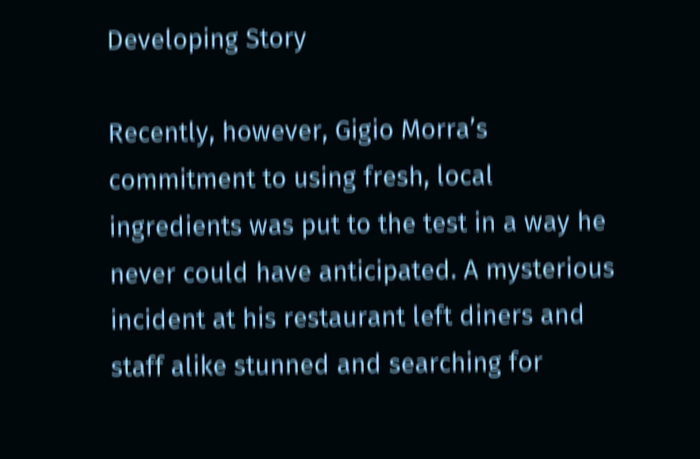Developing Story

Recently, however, Gigio Morra’s commitment to using fresh, local ingredients was put to the test in a way he never could have anticipated. A mysterious incident at his restaurant left diners and staff alike stunned and searching for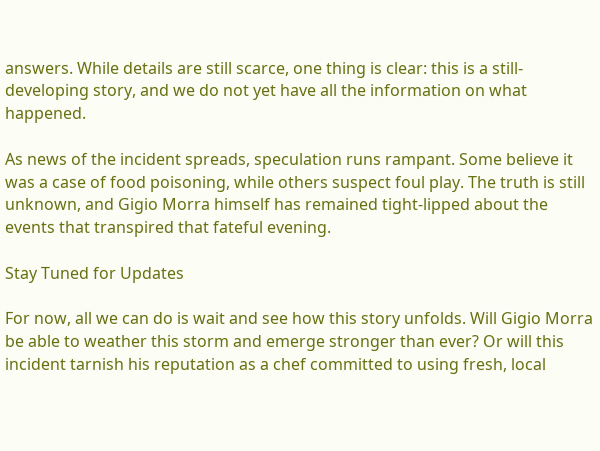answers. While details are still scarce, one thing is clear: this is a still-developing story, and we do not yet have all the information on what happened.

As news of the incident spreads, speculation runs rampant. Some believe it was a case of food poisoning, while others suspect foul play. The truth is still unknown, and Gigio Morra himself has remained tight-lipped about the events that transpired that fateful evening.

Stay Tuned for Updates

For now, all we can do is wait and see how this story unfolds. Will Gigio Morra be able to weather this storm and emerge stronger than ever? Or will this incident tarnish his reputation as a chef committed to using fresh, local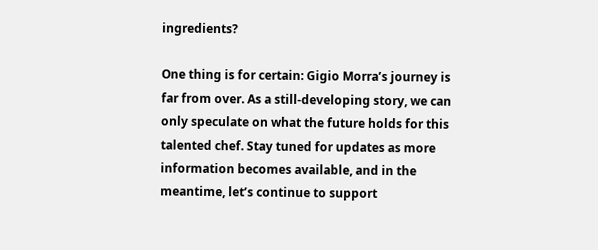ingredients?

One thing is for certain: Gigio Morra’s journey is far from over. As a still-developing story, we can only speculate on what the future holds for this talented chef. Stay tuned for updates as more information becomes available, and in the meantime, let’s continue to support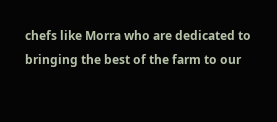chefs like Morra who are dedicated to bringing the best of the farm to our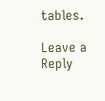tables.

Leave a Reply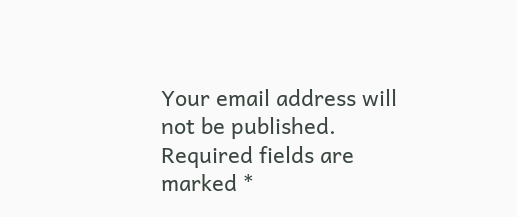Your email address will not be published. Required fields are marked *